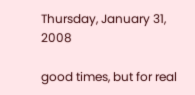Thursday, January 31, 2008

good times, but for real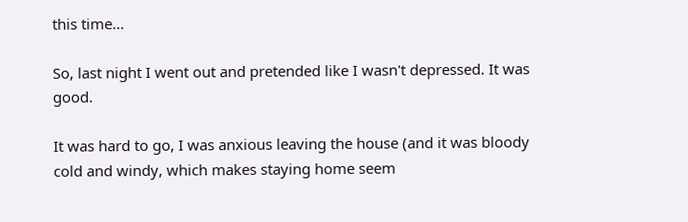this time...

So, last night I went out and pretended like I wasn't depressed. It was good.

It was hard to go, I was anxious leaving the house (and it was bloody cold and windy, which makes staying home seem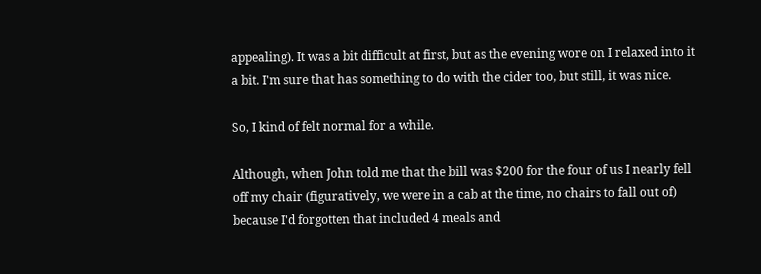appealing). It was a bit difficult at first, but as the evening wore on I relaxed into it a bit. I'm sure that has something to do with the cider too, but still, it was nice.

So, I kind of felt normal for a while.

Although, when John told me that the bill was $200 for the four of us I nearly fell off my chair (figuratively, we were in a cab at the time, no chairs to fall out of) because I'd forgotten that included 4 meals and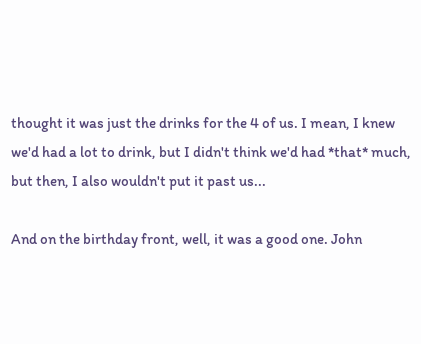thought it was just the drinks for the 4 of us. I mean, I knew we'd had a lot to drink, but I didn't think we'd had *that* much, but then, I also wouldn't put it past us...

And on the birthday front, well, it was a good one. John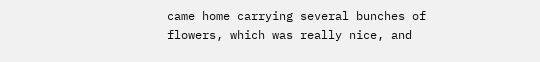came home carrying several bunches of flowers, which was really nice, and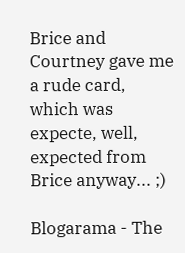Brice and Courtney gave me a rude card, which was expecte, well, expected from Brice anyway... ;)

Blogarama - The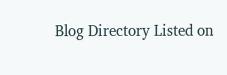Blog Directory Listed on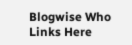Blogwise Who Links Here